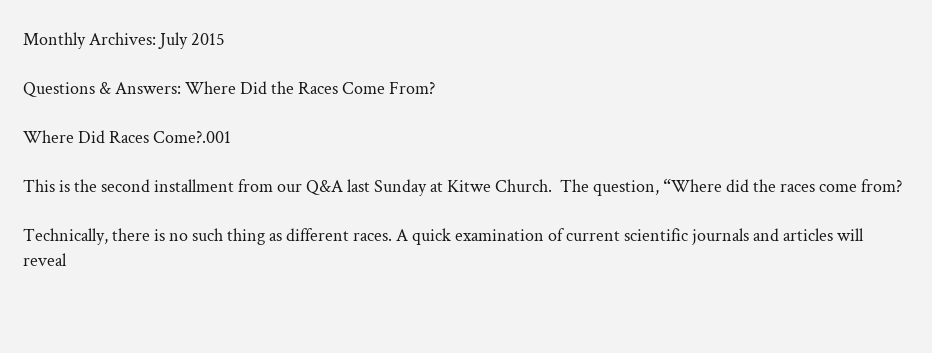Monthly Archives: July 2015

Questions & Answers: Where Did the Races Come From?

Where Did Races Come?.001

This is the second installment from our Q&A last Sunday at Kitwe Church.  The question, “Where did the races come from?

Technically, there is no such thing as different races. A quick examination of current scientific journals and articles will reveal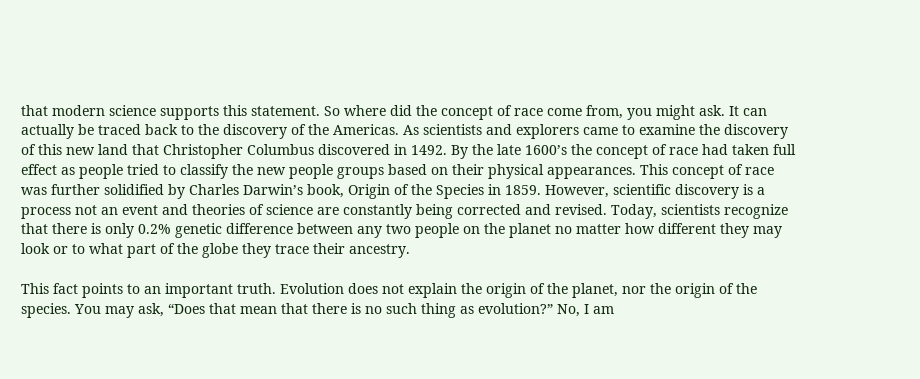that modern science supports this statement. So where did the concept of race come from, you might ask. It can actually be traced back to the discovery of the Americas. As scientists and explorers came to examine the discovery of this new land that Christopher Columbus discovered in 1492. By the late 1600’s the concept of race had taken full effect as people tried to classify the new people groups based on their physical appearances. This concept of race was further solidified by Charles Darwin’s book, Origin of the Species in 1859. However, scientific discovery is a process not an event and theories of science are constantly being corrected and revised. Today, scientists recognize that there is only 0.2% genetic difference between any two people on the planet no matter how different they may look or to what part of the globe they trace their ancestry.

This fact points to an important truth. Evolution does not explain the origin of the planet, nor the origin of the species. You may ask, “Does that mean that there is no such thing as evolution?” No, I am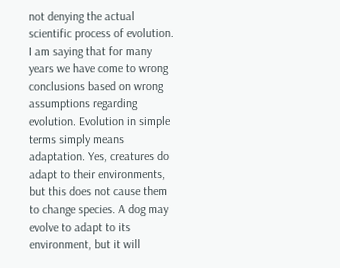not denying the actual scientific process of evolution. I am saying that for many years we have come to wrong conclusions based on wrong assumptions regarding evolution. Evolution in simple terms simply means adaptation. Yes, creatures do adapt to their environments, but this does not cause them to change species. A dog may evolve to adapt to its environment, but it will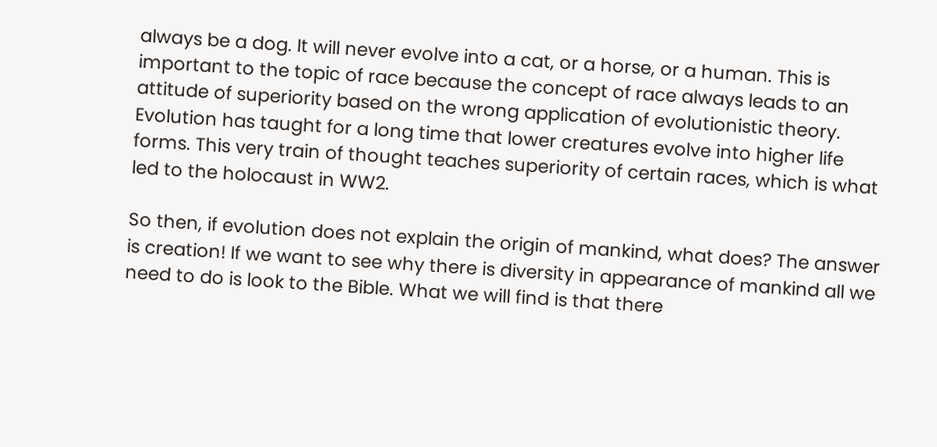always be a dog. It will never evolve into a cat, or a horse, or a human. This is important to the topic of race because the concept of race always leads to an attitude of superiority based on the wrong application of evolutionistic theory. Evolution has taught for a long time that lower creatures evolve into higher life forms. This very train of thought teaches superiority of certain races, which is what led to the holocaust in WW2.

So then, if evolution does not explain the origin of mankind, what does? The answer is creation! If we want to see why there is diversity in appearance of mankind all we need to do is look to the Bible. What we will find is that there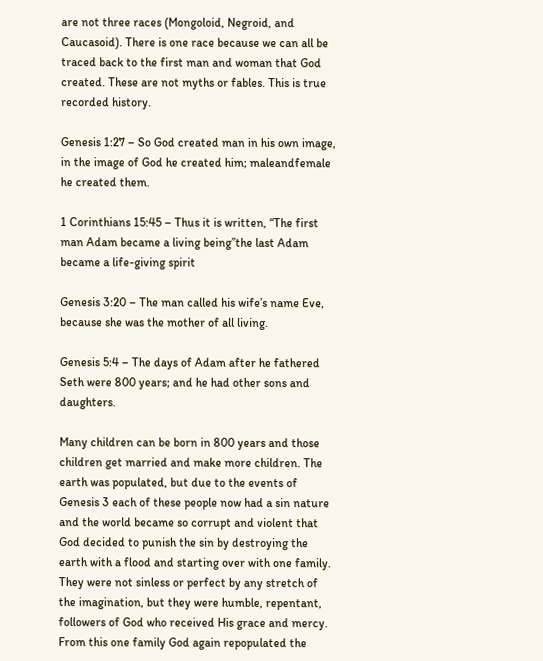are not three races (Mongoloid, Negroid, and Caucasoid). There is one race because we can all be traced back to the first man and woman that God created. These are not myths or fables. This is true recorded history.

Genesis 1:27 – So God created man in his own image, in the image of God he created him; maleandfemale he created them.

1 Corinthians 15:45 – Thus it is written, “The first man Adam became a living being”the last Adam became a life-giving spirit

Genesis 3:20 – The man called his wife’s name Eve, because she was the mother of all living.

Genesis 5:4 – The days of Adam after he fathered Seth were 800 years; and he had other sons and daughters.

Many children can be born in 800 years and those children get married and make more children. The earth was populated, but due to the events of Genesis 3 each of these people now had a sin nature and the world became so corrupt and violent that God decided to punish the sin by destroying the earth with a flood and starting over with one family. They were not sinless or perfect by any stretch of the imagination, but they were humble, repentant, followers of God who received His grace and mercy. From this one family God again repopulated the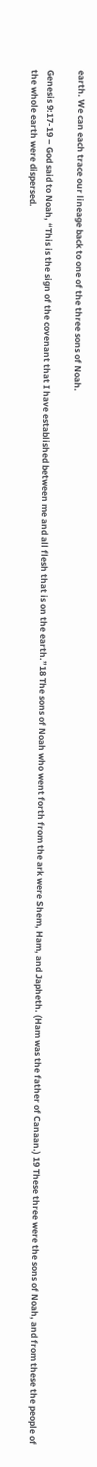earth. We can each trace our lineage back to one of the three sons of Noah.

Genesis 9:17-19 – God said to Noah, “This is the sign of the covenant that I have established between me and all flesh that is on the earth.”18 The sons of Noah who went forth from the ark were Shem, Ham, and Japheth. (Ham was the father of Canaan.) 19 These three were the sons of Noah, and from these the people of the whole earth were dispersed.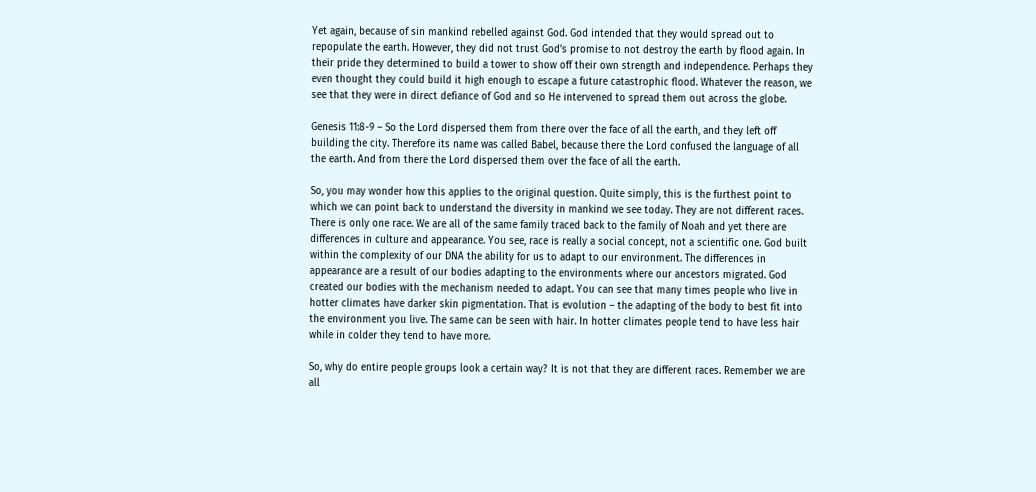Yet again, because of sin mankind rebelled against God. God intended that they would spread out to repopulate the earth. However, they did not trust God’s promise to not destroy the earth by flood again. In their pride they determined to build a tower to show off their own strength and independence. Perhaps they even thought they could build it high enough to escape a future catastrophic flood. Whatever the reason, we see that they were in direct defiance of God and so He intervened to spread them out across the globe.

Genesis 11:8-9 – So the Lord dispersed them from there over the face of all the earth, and they left off building the city. Therefore its name was called Babel, because there the Lord confused the language of all the earth. And from there the Lord dispersed them over the face of all the earth.

So, you may wonder how this applies to the original question. Quite simply, this is the furthest point to which we can point back to understand the diversity in mankind we see today. They are not different races. There is only one race. We are all of the same family traced back to the family of Noah and yet there are differences in culture and appearance. You see, race is really a social concept, not a scientific one. God built within the complexity of our DNA the ability for us to adapt to our environment. The differences in appearance are a result of our bodies adapting to the environments where our ancestors migrated. God created our bodies with the mechanism needed to adapt. You can see that many times people who live in hotter climates have darker skin pigmentation. That is evolution – the adapting of the body to best fit into the environment you live. The same can be seen with hair. In hotter climates people tend to have less hair while in colder they tend to have more.

So, why do entire people groups look a certain way? It is not that they are different races. Remember we are all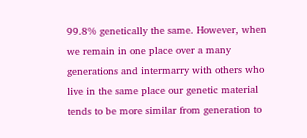99.8% genetically the same. However, when we remain in one place over a many generations and intermarry with others who live in the same place our genetic material tends to be more similar from generation to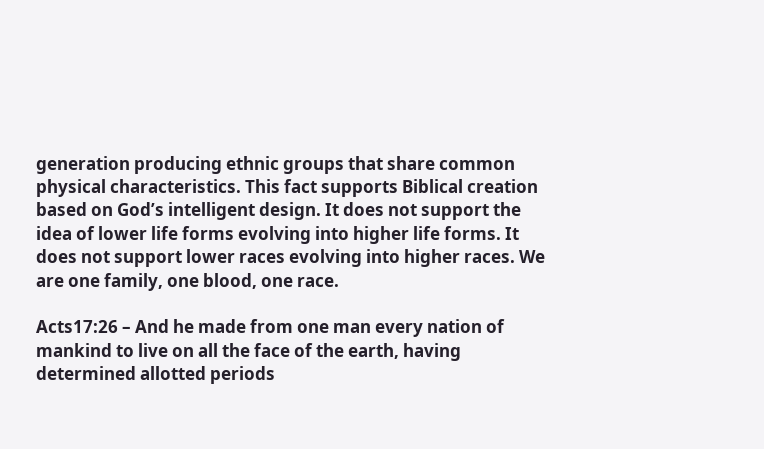generation producing ethnic groups that share common physical characteristics. This fact supports Biblical creation based on God’s intelligent design. It does not support the idea of lower life forms evolving into higher life forms. It does not support lower races evolving into higher races. We are one family, one blood, one race.

Acts17:26 – And he made from one man every nation of mankind to live on all the face of the earth, having determined allotted periods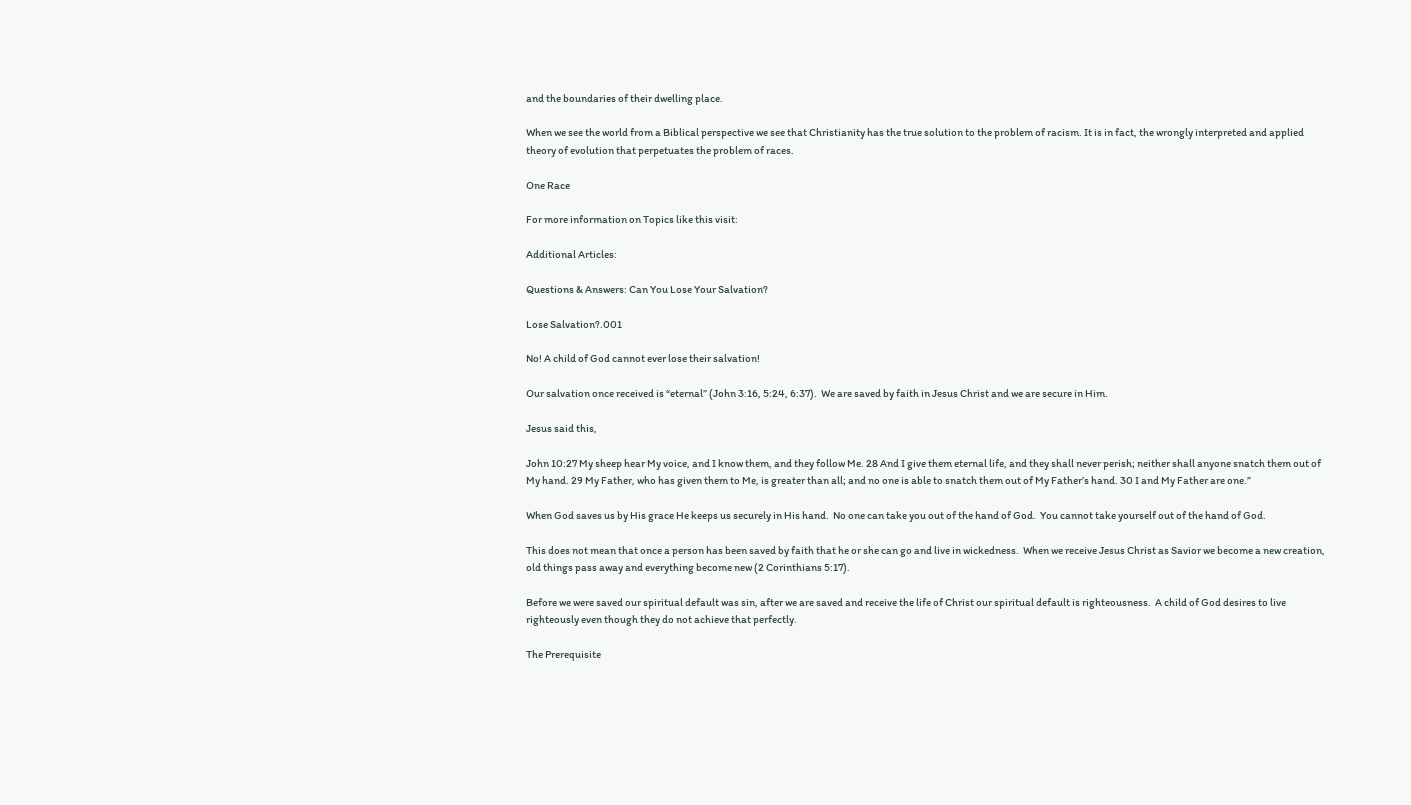and the boundaries of their dwelling place.

When we see the world from a Biblical perspective we see that Christianity has the true solution to the problem of racism. It is in fact, the wrongly interpreted and applied theory of evolution that perpetuates the problem of races.

One Race

For more information on Topics like this visit:

Additional Articles:

Questions & Answers: Can You Lose Your Salvation?

Lose Salvation?.001

No! A child of God cannot ever lose their salvation!

Our salvation once received is “eternal” (John 3:16, 5:24, 6:37).  We are saved by faith in Jesus Christ and we are secure in Him.

Jesus said this,

John 10:27 My sheep hear My voice, and I know them, and they follow Me. 28 And I give them eternal life, and they shall never perish; neither shall anyone snatch them out of My hand. 29 My Father, who has given them to Me, is greater than all; and no one is able to snatch them out of My Father’s hand. 30 I and My Father are one.”

When God saves us by His grace He keeps us securely in His hand.  No one can take you out of the hand of God.  You cannot take yourself out of the hand of God.

This does not mean that once a person has been saved by faith that he or she can go and live in wickedness.  When we receive Jesus Christ as Savior we become a new creation, old things pass away and everything become new (2 Corinthians 5:17).

Before we were saved our spiritual default was sin, after we are saved and receive the life of Christ our spiritual default is righteousness.  A child of God desires to live righteously even though they do not achieve that perfectly.

The Prerequisite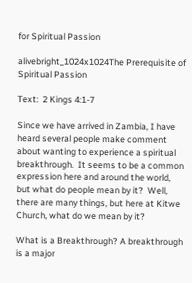for Spiritual Passion

alivebright_1024x1024The Prerequisite of Spiritual Passion

Text:  2 Kings 4:1-7

Since we have arrived in Zambia, I have heard several people make comment about wanting to experience a spiritual breakthrough.  It seems to be a common expression here and around the world, but what do people mean by it?  Well, there are many things, but here at Kitwe Church, what do we mean by it?

What is a Breakthrough? A breakthrough is a major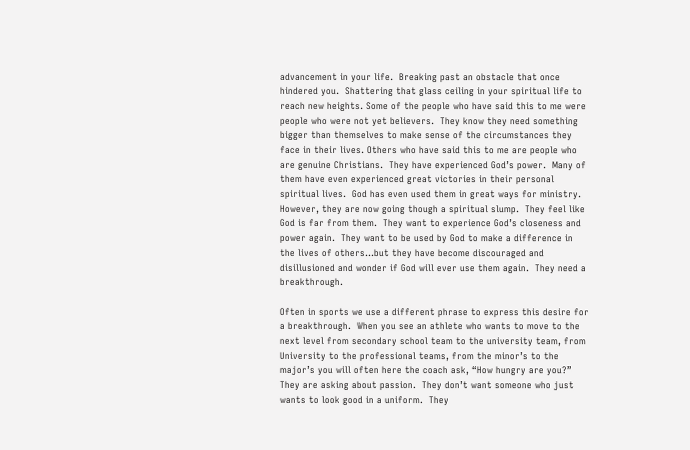advancement in your life.  Breaking past an obstacle that once hindered you.  Shattering that glass ceiling in your spiritual life to reach new heights. Some of the people who have said this to me were people who were not yet believers.  They know they need something bigger than themselves to make sense of the circumstances they face in their lives. Others who have said this to me are people who are genuine Christians.  They have experienced God’s power.  Many of them have even experienced great victories in their personal spiritual lives.  God has even used them in great ways for ministry.  However, they are now going though a spiritual slump.  They feel like God is far from them.  They want to experience God’s closeness and power again.  They want to be used by God to make a difference in the lives of others…but they have become discouraged and disillusioned and wonder if God will ever use them again.  They need a breakthrough.

Often in sports we use a different phrase to express this desire for a breakthrough.  When you see an athlete who wants to move to the next level from secondary school team to the university team, from University to the professional teams, from the minor’s to the major’s you will often here the coach ask, “How hungry are you?”  They are asking about passion.  They don’t want someone who just wants to look good in a uniform.  They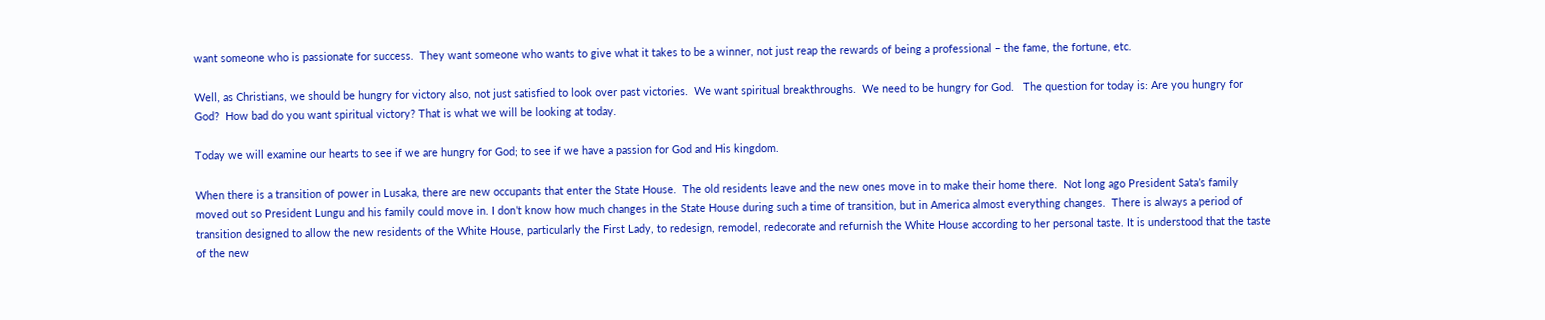want someone who is passionate for success.  They want someone who wants to give what it takes to be a winner, not just reap the rewards of being a professional – the fame, the fortune, etc.

Well, as Christians, we should be hungry for victory also, not just satisfied to look over past victories.  We want spiritual breakthroughs.  We need to be hungry for God.   The question for today is: Are you hungry for God?  How bad do you want spiritual victory? That is what we will be looking at today.

Today we will examine our hearts to see if we are hungry for God; to see if we have a passion for God and His kingdom.

When there is a transition of power in Lusaka, there are new occupants that enter the State House.  The old residents leave and the new ones move in to make their home there.  Not long ago President Sata’s family moved out so President Lungu and his family could move in. I don’t know how much changes in the State House during such a time of transition, but in America almost everything changes.  There is always a period of transition designed to allow the new residents of the White House, particularly the First Lady, to redesign, remodel, redecorate and refurnish the White House according to her personal taste. It is understood that the taste of the new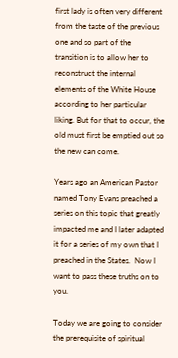first lady is often very different from the taste of the previous one and so part of the transition is to allow her to reconstruct the internal elements of the White House according to her particular liking. But for that to occur, the old must first be emptied out so the new can come.

Years ago an American Pastor named Tony Evans preached a series on this topic that greatly impacted me and I later adapted it for a series of my own that I preached in the States.  Now I want to pass these truths on to you.

Today we are going to consider the prerequisite of spiritual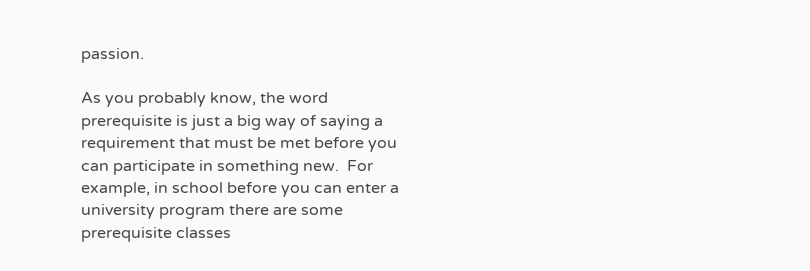passion.

As you probably know, the word prerequisite is just a big way of saying a requirement that must be met before you can participate in something new.  For example, in school before you can enter a university program there are some prerequisite classes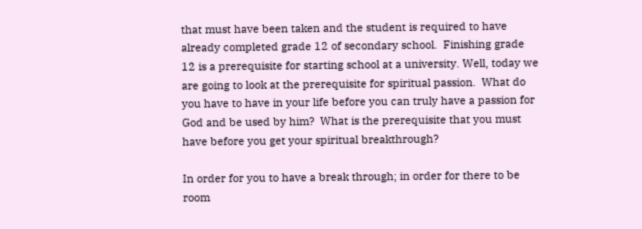that must have been taken and the student is required to have already completed grade 12 of secondary school.  Finishing grade 12 is a prerequisite for starting school at a university. Well, today we are going to look at the prerequisite for spiritual passion.  What do you have to have in your life before you can truly have a passion for God and be used by him?  What is the prerequisite that you must have before you get your spiritual breakthrough?

In order for you to have a break through; in order for there to be room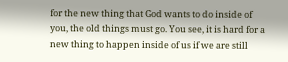for the new thing that God wants to do inside of you, the old things must go. You see, it is hard for a new thing to happen inside of us if we are still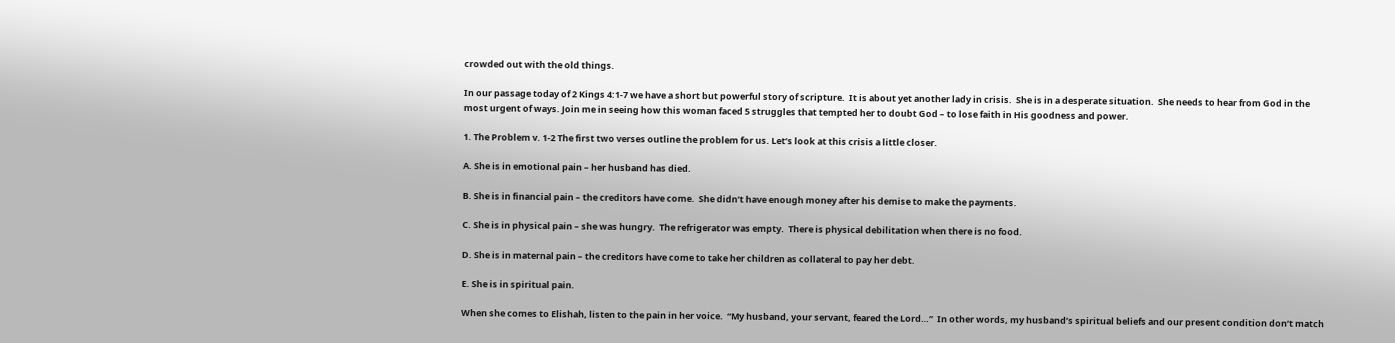crowded out with the old things.

In our passage today of 2 Kings 4:1-7 we have a short but powerful story of scripture.  It is about yet another lady in crisis.  She is in a desperate situation.  She needs to hear from God in the most urgent of ways. Join me in seeing how this woman faced 5 struggles that tempted her to doubt God – to lose faith in His goodness and power.

1. The Problem v. 1-2 The first two verses outline the problem for us. Let’s look at this crisis a little closer.

A. She is in emotional pain – her husband has died.

B. She is in financial pain – the creditors have come.  She didn’t have enough money after his demise to make the payments.

C. She is in physical pain – she was hungry.  The refrigerator was empty.  There is physical debilitation when there is no food.

D. She is in maternal pain – the creditors have come to take her children as collateral to pay her debt.

E. She is in spiritual pain.

When she comes to Elishah, listen to the pain in her voice.  “My husband, your servant, feared the Lord…”  In other words, my husband’s spiritual beliefs and our present condition don’t match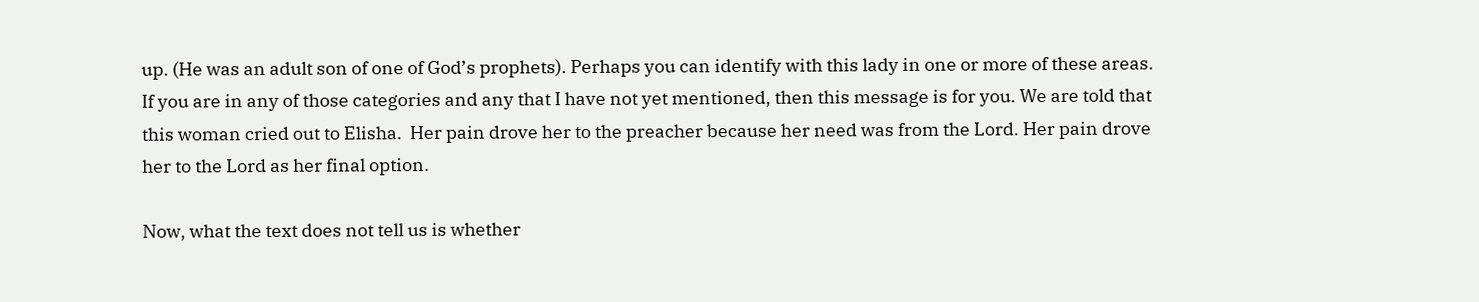up. (He was an adult son of one of God’s prophets). Perhaps you can identify with this lady in one or more of these areas.  If you are in any of those categories and any that I have not yet mentioned, then this message is for you. We are told that this woman cried out to Elisha.  Her pain drove her to the preacher because her need was from the Lord. Her pain drove her to the Lord as her final option.

Now, what the text does not tell us is whether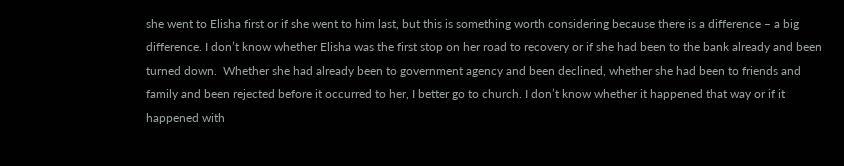she went to Elisha first or if she went to him last, but this is something worth considering because there is a difference – a big difference. I don’t know whether Elisha was the first stop on her road to recovery or if she had been to the bank already and been turned down.  Whether she had already been to government agency and been declined, whether she had been to friends and family and been rejected before it occurred to her, I better go to church. I don’t know whether it happened that way or if it happened with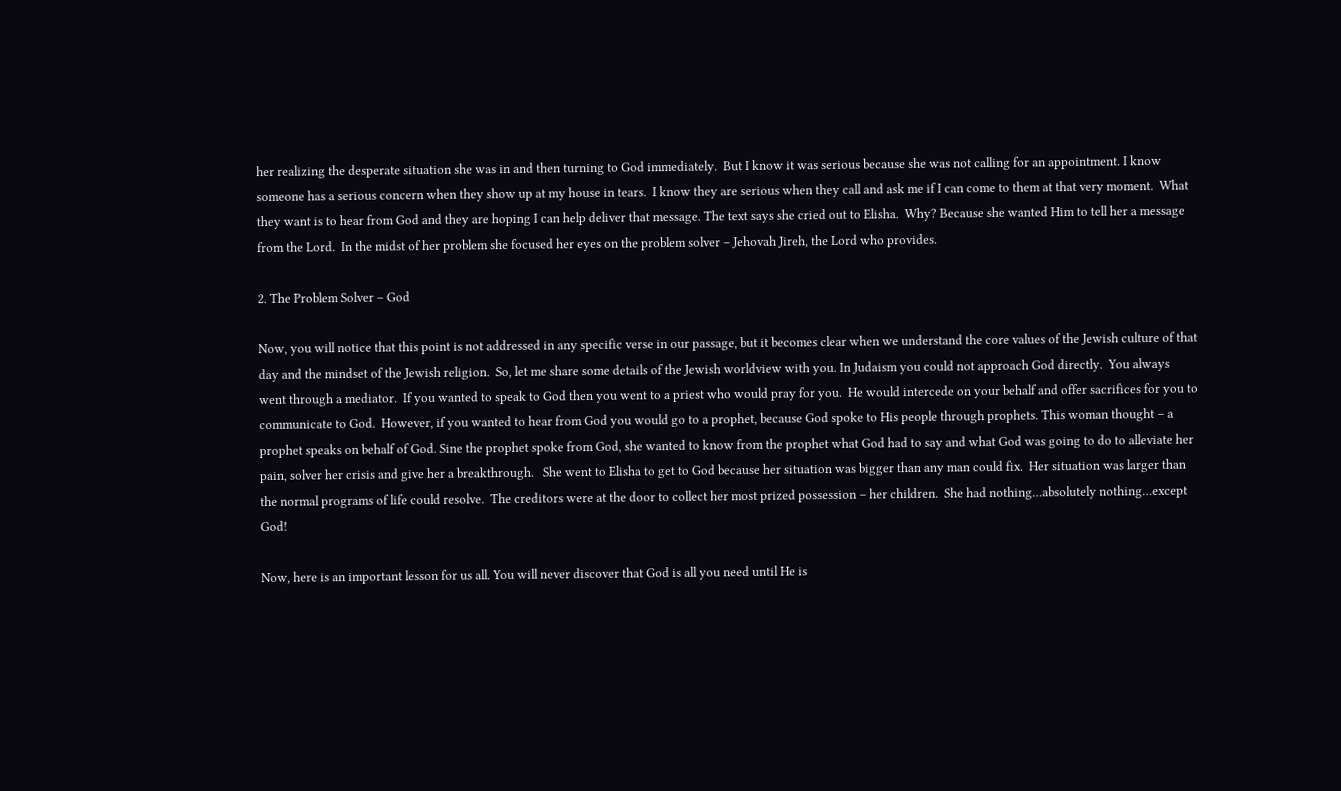her realizing the desperate situation she was in and then turning to God immediately.  But I know it was serious because she was not calling for an appointment. I know someone has a serious concern when they show up at my house in tears.  I know they are serious when they call and ask me if I can come to them at that very moment.  What they want is to hear from God and they are hoping I can help deliver that message. The text says she cried out to Elisha.  Why? Because she wanted Him to tell her a message from the Lord.  In the midst of her problem she focused her eyes on the problem solver – Jehovah Jireh, the Lord who provides.

2. The Problem Solver – God

Now, you will notice that this point is not addressed in any specific verse in our passage, but it becomes clear when we understand the core values of the Jewish culture of that day and the mindset of the Jewish religion.  So, let me share some details of the Jewish worldview with you. In Judaism you could not approach God directly.  You always went through a mediator.  If you wanted to speak to God then you went to a priest who would pray for you.  He would intercede on your behalf and offer sacrifices for you to communicate to God.  However, if you wanted to hear from God you would go to a prophet, because God spoke to His people through prophets. This woman thought – a prophet speaks on behalf of God. Sine the prophet spoke from God, she wanted to know from the prophet what God had to say and what God was going to do to alleviate her pain, solver her crisis and give her a breakthrough.   She went to Elisha to get to God because her situation was bigger than any man could fix.  Her situation was larger than the normal programs of life could resolve.  The creditors were at the door to collect her most prized possession – her children.  She had nothing…absolutely nothing…except God!

Now, here is an important lesson for us all. You will never discover that God is all you need until He is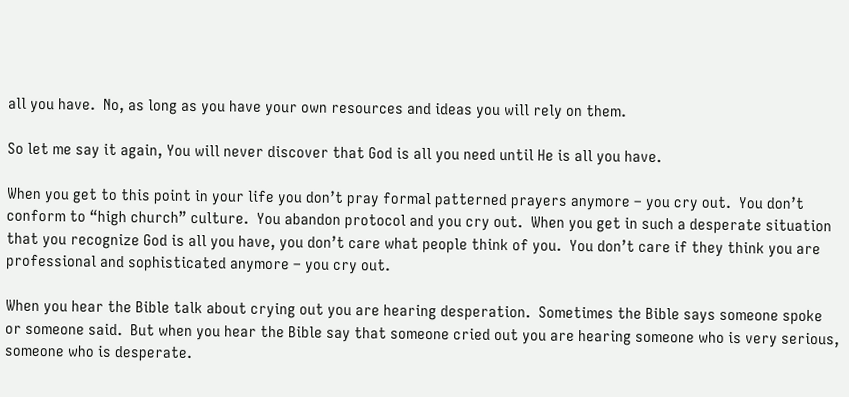all you have.  No, as long as you have your own resources and ideas you will rely on them.

So let me say it again, You will never discover that God is all you need until He is all you have.

When you get to this point in your life you don’t pray formal patterned prayers anymore – you cry out.  You don’t conform to “high church” culture.  You abandon protocol and you cry out.  When you get in such a desperate situation that you recognize God is all you have, you don’t care what people think of you.  You don’t care if they think you are professional and sophisticated anymore – you cry out.

When you hear the Bible talk about crying out you are hearing desperation.  Sometimes the Bible says someone spoke or someone said.  But when you hear the Bible say that someone cried out you are hearing someone who is very serious, someone who is desperate.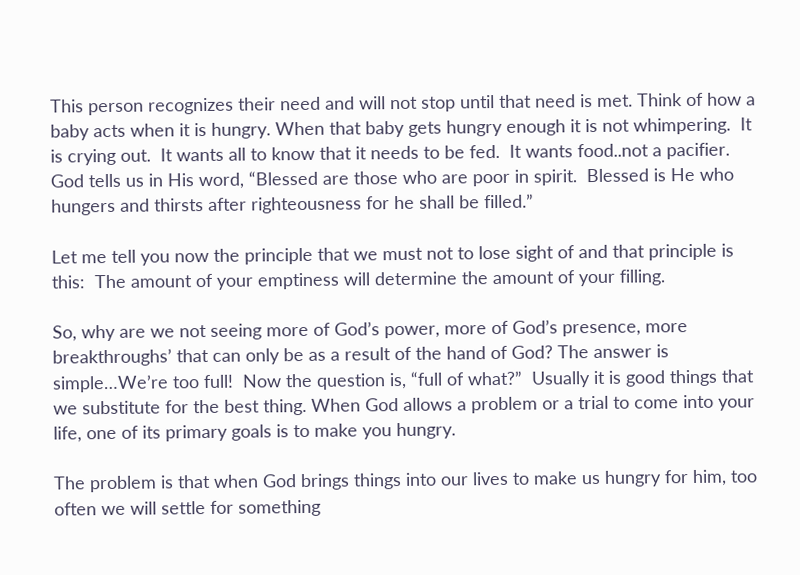This person recognizes their need and will not stop until that need is met. Think of how a baby acts when it is hungry. When that baby gets hungry enough it is not whimpering.  It is crying out.  It wants all to know that it needs to be fed.  It wants food..not a pacifier. God tells us in His word, “Blessed are those who are poor in spirit.  Blessed is He who hungers and thirsts after righteousness for he shall be filled.”

Let me tell you now the principle that we must not to lose sight of and that principle is this:  The amount of your emptiness will determine the amount of your filling.

So, why are we not seeing more of God’s power, more of God’s presence, more breakthroughs’ that can only be as a result of the hand of God? The answer is simple…We’re too full!  Now the question is, “full of what?”  Usually it is good things that we substitute for the best thing. When God allows a problem or a trial to come into your life, one of its primary goals is to make you hungry.

The problem is that when God brings things into our lives to make us hungry for him, too often we will settle for something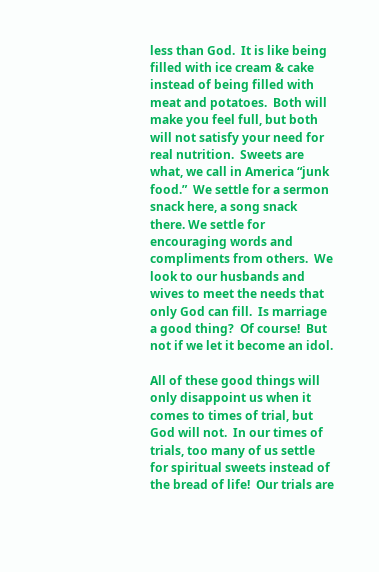less than God.  It is like being filled with ice cream & cake instead of being filled with meat and potatoes.  Both will make you feel full, but both will not satisfy your need for real nutrition.  Sweets are what, we call in America “junk food.”  We settle for a sermon snack here, a song snack there. We settle for encouraging words and compliments from others.  We look to our husbands and wives to meet the needs that only God can fill.  Is marriage a good thing?  Of course!  But not if we let it become an idol.

All of these good things will only disappoint us when it comes to times of trial, but God will not.  In our times of trials, too many of us settle for spiritual sweets instead of the bread of life!  Our trials are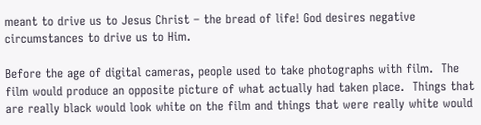meant to drive us to Jesus Christ – the bread of life! God desires negative circumstances to drive us to Him.

Before the age of digital cameras, people used to take photographs with film.  The film would produce an opposite picture of what actually had taken place.  Things that are really black would look white on the film and things that were really white would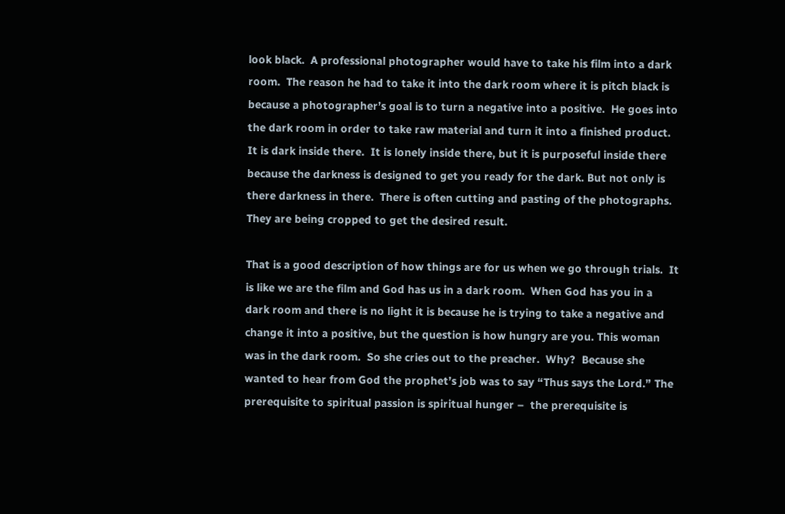look black.  A professional photographer would have to take his film into a dark room.  The reason he had to take it into the dark room where it is pitch black is because a photographer’s goal is to turn a negative into a positive.  He goes into the dark room in order to take raw material and turn it into a finished product.  It is dark inside there.  It is lonely inside there, but it is purposeful inside there because the darkness is designed to get you ready for the dark. But not only is there darkness in there.  There is often cutting and pasting of the photographs.  They are being cropped to get the desired result.

That is a good description of how things are for us when we go through trials.  It is like we are the film and God has us in a dark room.  When God has you in a dark room and there is no light it is because he is trying to take a negative and change it into a positive, but the question is how hungry are you. This woman was in the dark room.  So she cries out to the preacher.  Why?  Because she wanted to hear from God the prophet’s job was to say “Thus says the Lord.” The prerequisite to spiritual passion is spiritual hunger –  the prerequisite is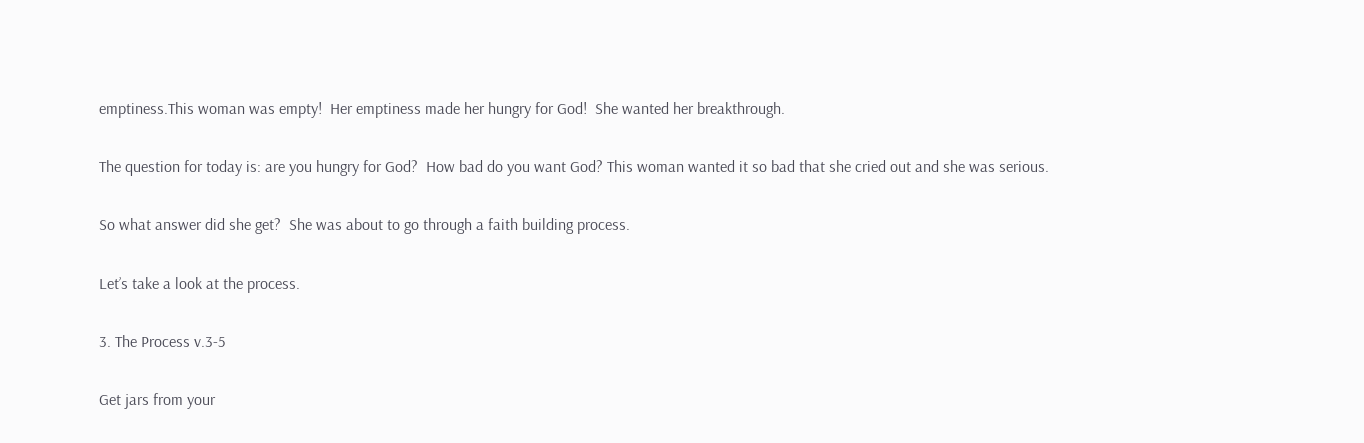emptiness.This woman was empty!  Her emptiness made her hungry for God!  She wanted her breakthrough.

The question for today is: are you hungry for God?  How bad do you want God? This woman wanted it so bad that she cried out and she was serious.

So what answer did she get?  She was about to go through a faith building process.

Let’s take a look at the process.

3. The Process v.3-5

Get jars from your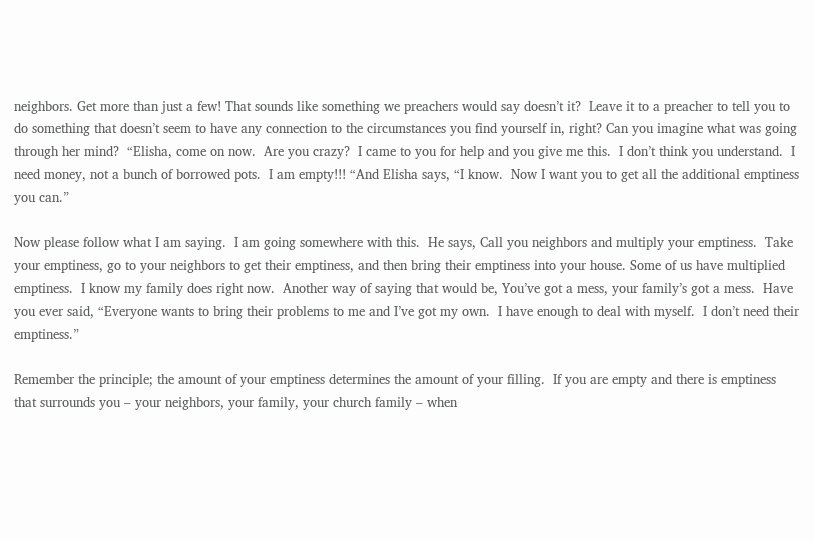neighbors. Get more than just a few! That sounds like something we preachers would say doesn’t it?  Leave it to a preacher to tell you to do something that doesn’t seem to have any connection to the circumstances you find yourself in, right? Can you imagine what was going through her mind?  “Elisha, come on now.  Are you crazy?  I came to you for help and you give me this.  I don’t think you understand.  I need money, not a bunch of borrowed pots.  I am empty!!! “And Elisha says, “I know.  Now I want you to get all the additional emptiness you can.”

Now please follow what I am saying.  I am going somewhere with this.  He says, Call you neighbors and multiply your emptiness.  Take your emptiness, go to your neighbors to get their emptiness, and then bring their emptiness into your house. Some of us have multiplied emptiness.  I know my family does right now.  Another way of saying that would be, You’ve got a mess, your family’s got a mess.  Have you ever said, “Everyone wants to bring their problems to me and I’ve got my own.  I have enough to deal with myself.  I don’t need their emptiness.”

Remember the principle; the amount of your emptiness determines the amount of your filling.  If you are empty and there is emptiness that surrounds you – your neighbors, your family, your church family – when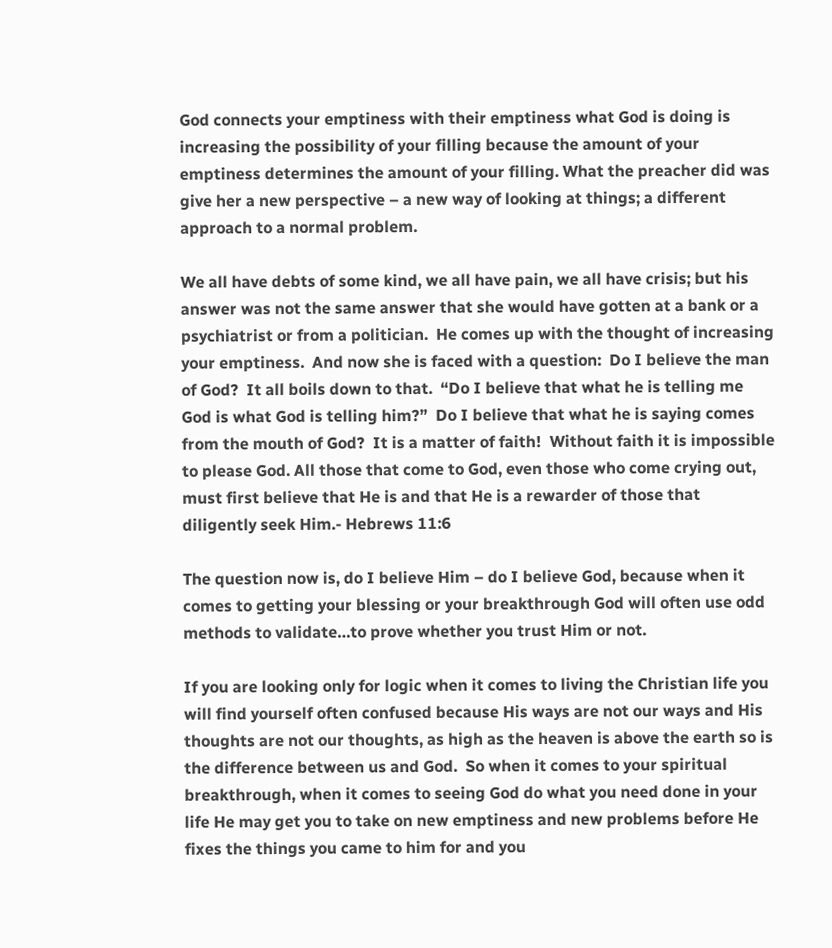God connects your emptiness with their emptiness what God is doing is increasing the possibility of your filling because the amount of your emptiness determines the amount of your filling. What the preacher did was give her a new perspective – a new way of looking at things; a different approach to a normal problem.

We all have debts of some kind, we all have pain, we all have crisis; but his answer was not the same answer that she would have gotten at a bank or a psychiatrist or from a politician.  He comes up with the thought of increasing your emptiness.  And now she is faced with a question:  Do I believe the man of God?  It all boils down to that.  “Do I believe that what he is telling me God is what God is telling him?”  Do I believe that what he is saying comes from the mouth of God?  It is a matter of faith!  Without faith it is impossible to please God. All those that come to God, even those who come crying out, must first believe that He is and that He is a rewarder of those that diligently seek Him.- Hebrews 11:6

The question now is, do I believe Him – do I believe God, because when it comes to getting your blessing or your breakthrough God will often use odd methods to validate…to prove whether you trust Him or not.

If you are looking only for logic when it comes to living the Christian life you will find yourself often confused because His ways are not our ways and His thoughts are not our thoughts, as high as the heaven is above the earth so is the difference between us and God.  So when it comes to your spiritual breakthrough, when it comes to seeing God do what you need done in your life He may get you to take on new emptiness and new problems before He fixes the things you came to him for and you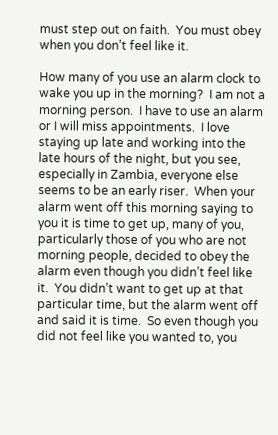must step out on faith.  You must obey when you don’t feel like it.

How many of you use an alarm clock to wake you up in the morning?  I am not a morning person.  I have to use an alarm or I will miss appointments.  I love staying up late and working into the late hours of the night, but you see, especially in Zambia, everyone else seems to be an early riser.  When your alarm went off this morning saying to you it is time to get up, many of you, particularly those of you who are not morning people, decided to obey the alarm even though you didn’t feel like it.  You didn’t want to get up at that particular time, but the alarm went off and said it is time.  So even though you did not feel like you wanted to, you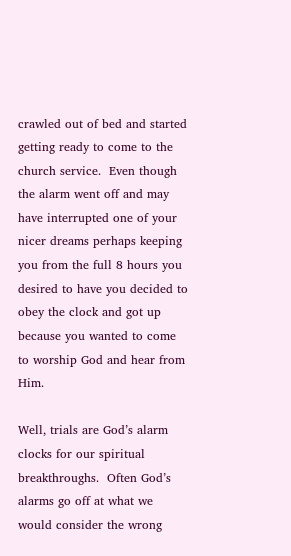crawled out of bed and started getting ready to come to the church service.  Even though the alarm went off and may have interrupted one of your nicer dreams perhaps keeping you from the full 8 hours you desired to have you decided to obey the clock and got up because you wanted to come to worship God and hear from Him.

Well, trials are God’s alarm clocks for our spiritual breakthroughs.  Often God’s alarms go off at what we would consider the wrong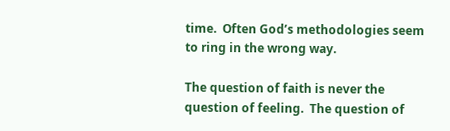time.  Often God’s methodologies seem to ring in the wrong way.

The question of faith is never the question of feeling.  The question of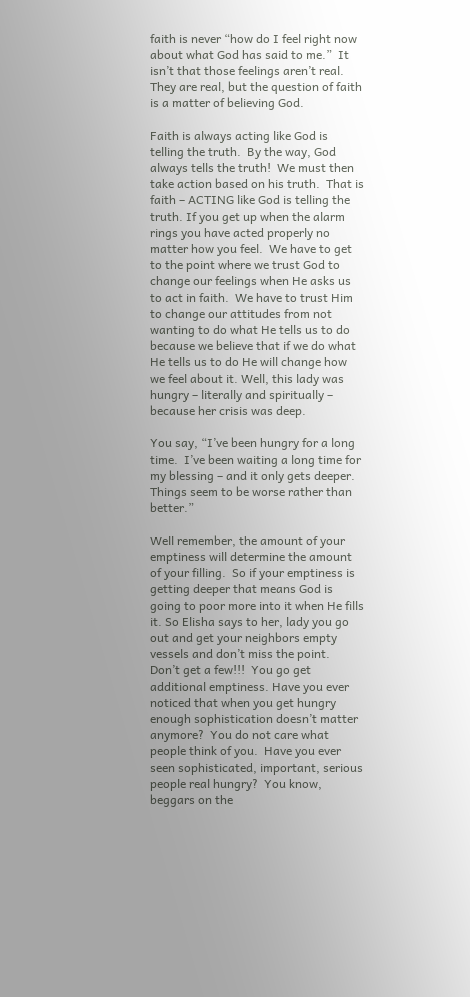faith is never “how do I feel right now about what God has said to me.”  It isn’t that those feelings aren’t real.  They are real, but the question of faith is a matter of believing God.

Faith is always acting like God is telling the truth.  By the way, God always tells the truth!  We must then take action based on his truth.  That is faith – ACTING like God is telling the truth. If you get up when the alarm rings you have acted properly no matter how you feel.  We have to get to the point where we trust God to change our feelings when He asks us to act in faith.  We have to trust Him to change our attitudes from not wanting to do what He tells us to do because we believe that if we do what He tells us to do He will change how we feel about it. Well, this lady was hungry – literally and spiritually – because her crisis was deep.

You say, “I’ve been hungry for a long time.  I’ve been waiting a long time for my blessing – and it only gets deeper.  Things seem to be worse rather than better.”

Well remember, the amount of your emptiness will determine the amount of your filling.  So if your emptiness is getting deeper that means God is going to poor more into it when He fills it. So Elisha says to her, lady you go out and get your neighbors empty vessels and don’t miss the point.  Don’t get a few!!!  You go get additional emptiness. Have you ever noticed that when you get hungry enough sophistication doesn’t matter anymore?  You do not care what people think of you.  Have you ever seen sophisticated, important, serious people real hungry?  You know, beggars on the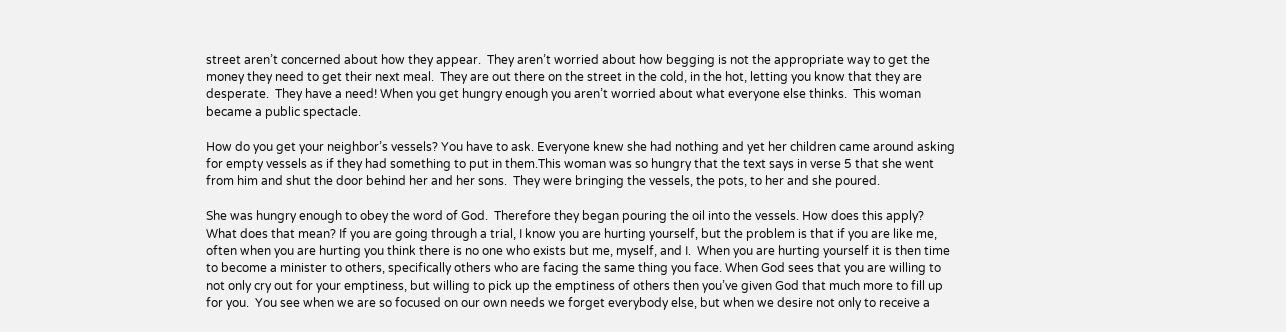street aren’t concerned about how they appear.  They aren’t worried about how begging is not the appropriate way to get the money they need to get their next meal.  They are out there on the street in the cold, in the hot, letting you know that they are desperate.  They have a need! When you get hungry enough you aren’t worried about what everyone else thinks.  This woman became a public spectacle.

How do you get your neighbor’s vessels? You have to ask. Everyone knew she had nothing and yet her children came around asking for empty vessels as if they had something to put in them.This woman was so hungry that the text says in verse 5 that she went from him and shut the door behind her and her sons.  They were bringing the vessels, the pots, to her and she poured.

She was hungry enough to obey the word of God.  Therefore they began pouring the oil into the vessels. How does this apply?  What does that mean? If you are going through a trial, I know you are hurting yourself, but the problem is that if you are like me, often when you are hurting you think there is no one who exists but me, myself, and I.  When you are hurting yourself it is then time to become a minister to others, specifically others who are facing the same thing you face. When God sees that you are willing to not only cry out for your emptiness, but willing to pick up the emptiness of others then you’ve given God that much more to fill up for you.  You see when we are so focused on our own needs we forget everybody else, but when we desire not only to receive a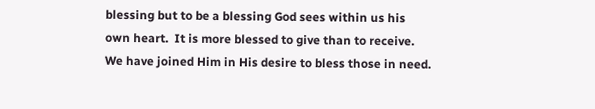blessing but to be a blessing God sees within us his own heart.  It is more blessed to give than to receive.  We have joined Him in His desire to bless those in need.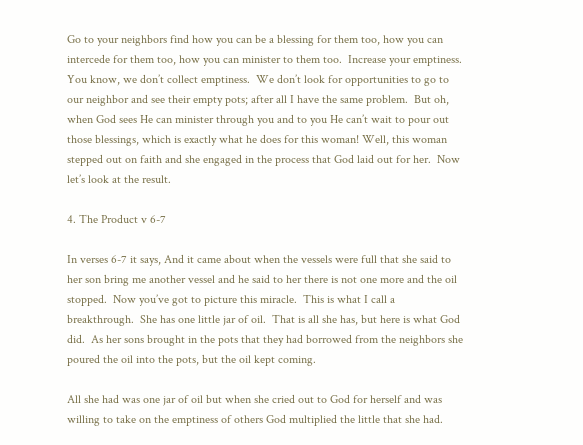Go to your neighbors find how you can be a blessing for them too, how you can intercede for them too, how you can minister to them too.  Increase your emptiness. You know, we don’t collect emptiness.  We don’t look for opportunities to go to our neighbor and see their empty pots; after all I have the same problem.  But oh, when God sees He can minister through you and to you He can’t wait to pour out those blessings, which is exactly what he does for this woman! Well, this woman stepped out on faith and she engaged in the process that God laid out for her.  Now let’s look at the result.

4. The Product v 6-7

In verses 6-7 it says, And it came about when the vessels were full that she said to her son bring me another vessel and he said to her there is not one more and the oil stopped.  Now you’ve got to picture this miracle.  This is what I call a breakthrough.  She has one little jar of oil.  That is all she has, but here is what God did.  As her sons brought in the pots that they had borrowed from the neighbors she poured the oil into the pots, but the oil kept coming.

All she had was one jar of oil but when she cried out to God for herself and was willing to take on the emptiness of others God multiplied the little that she had.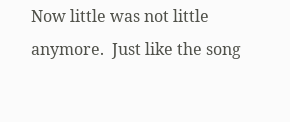Now little was not little anymore.  Just like the song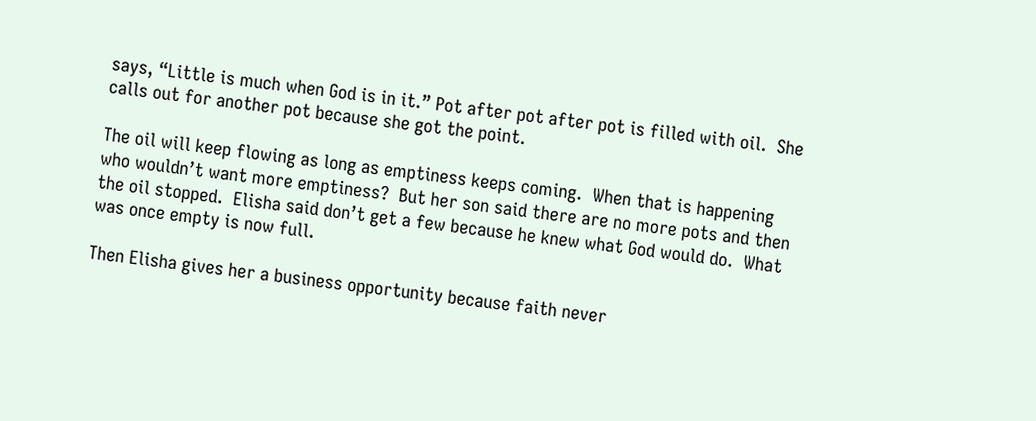says, “Little is much when God is in it.” Pot after pot after pot is filled with oil.  She calls out for another pot because she got the point.

The oil will keep flowing as long as emptiness keeps coming.  When that is happening who wouldn’t want more emptiness?  But her son said there are no more pots and then the oil stopped.  Elisha said don’t get a few because he knew what God would do.  What was once empty is now full.

Then Elisha gives her a business opportunity because faith never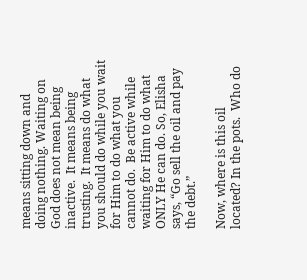means sitting down and doing nothing. Waiting on God does not mean being inactive.  It means being trusting.  It means do what you should do while you wait for Him to do what you cannot do.  Be active while waiting for Him to do what ONLY He can do. So, Elisha says, “Go sell the oil and pay the debt.”

Now, where is this oil located? In the pots.  Who do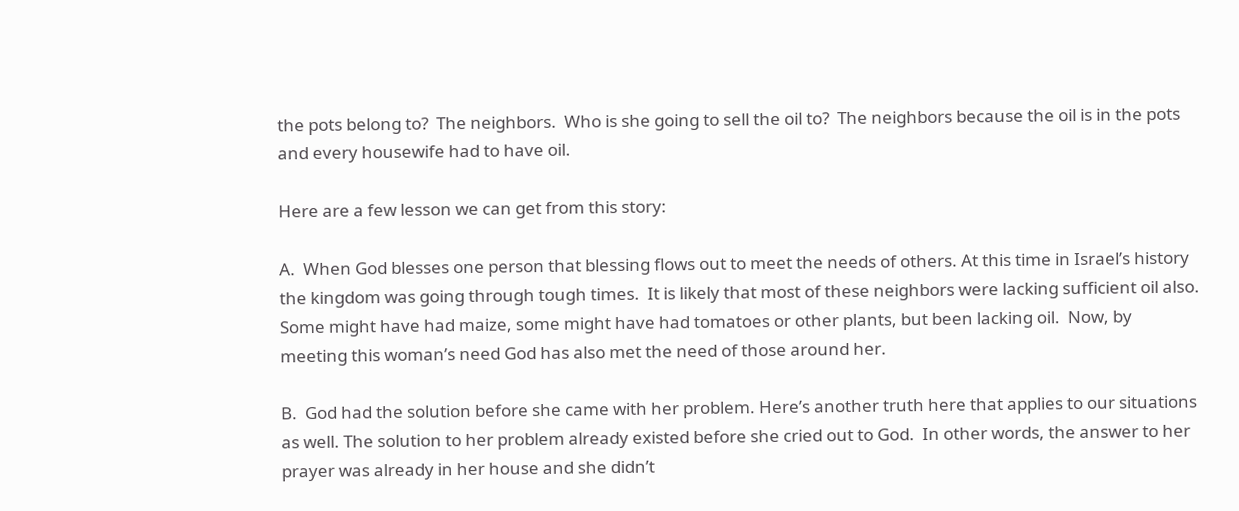the pots belong to?  The neighbors.  Who is she going to sell the oil to?  The neighbors because the oil is in the pots and every housewife had to have oil.

Here are a few lesson we can get from this story:

A.  When God blesses one person that blessing flows out to meet the needs of others. At this time in Israel’s history the kingdom was going through tough times.  It is likely that most of these neighbors were lacking sufficient oil also.  Some might have had maize, some might have had tomatoes or other plants, but been lacking oil.  Now, by meeting this woman’s need God has also met the need of those around her.

B.  God had the solution before she came with her problem. Here’s another truth here that applies to our situations as well. The solution to her problem already existed before she cried out to God.  In other words, the answer to her prayer was already in her house and she didn’t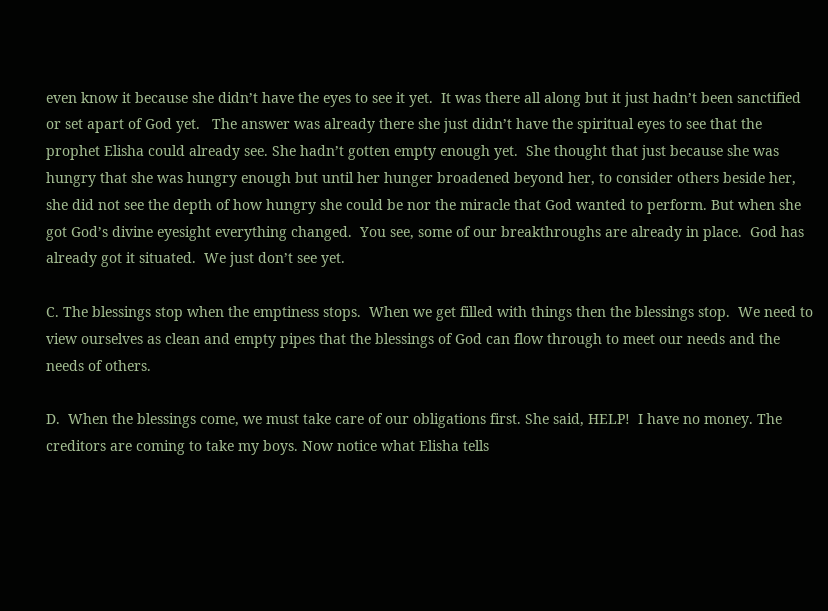even know it because she didn’t have the eyes to see it yet.  It was there all along but it just hadn’t been sanctified or set apart of God yet.   The answer was already there she just didn’t have the spiritual eyes to see that the prophet Elisha could already see. She hadn’t gotten empty enough yet.  She thought that just because she was hungry that she was hungry enough but until her hunger broadened beyond her, to consider others beside her, she did not see the depth of how hungry she could be nor the miracle that God wanted to perform. But when she got God’s divine eyesight everything changed.  You see, some of our breakthroughs are already in place.  God has already got it situated.  We just don’t see yet.

C. The blessings stop when the emptiness stops.  When we get filled with things then the blessings stop.  We need to view ourselves as clean and empty pipes that the blessings of God can flow through to meet our needs and the needs of others.

D.  When the blessings come, we must take care of our obligations first. She said, HELP!  I have no money. The creditors are coming to take my boys. Now notice what Elisha tells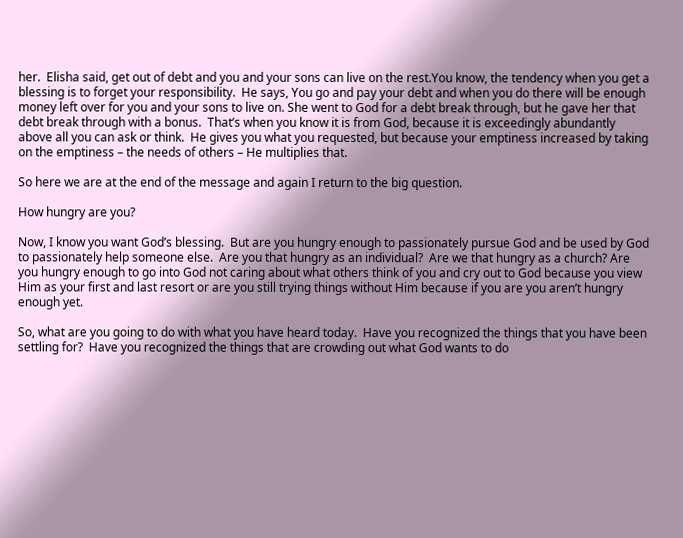her.  Elisha said, get out of debt and you and your sons can live on the rest.You know, the tendency when you get a blessing is to forget your responsibility.  He says, You go and pay your debt and when you do there will be enough money left over for you and your sons to live on. She went to God for a debt break through, but he gave her that debt break through with a bonus.  That’s when you know it is from God, because it is exceedingly abundantly above all you can ask or think.  He gives you what you requested, but because your emptiness increased by taking on the emptiness – the needs of others – He multiplies that.

So here we are at the end of the message and again I return to the big question.

How hungry are you?

Now, I know you want God’s blessing.  But are you hungry enough to passionately pursue God and be used by God to passionately help someone else.  Are you that hungry as an individual?  Are we that hungry as a church? Are you hungry enough to go into God not caring about what others think of you and cry out to God because you view Him as your first and last resort or are you still trying things without Him because if you are you aren’t hungry enough yet.

So, what are you going to do with what you have heard today.  Have you recognized the things that you have been settling for?  Have you recognized the things that are crowding out what God wants to do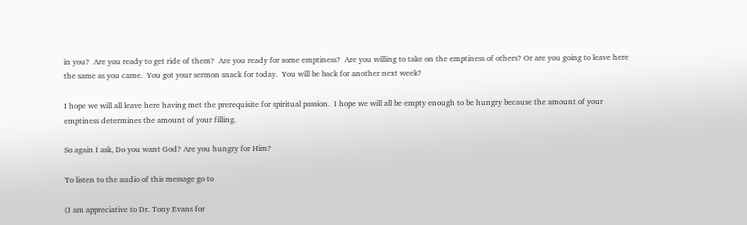in you?  Are you ready to get ride of them?  Are you ready for some emptiness?  Are you willing to take on the emptiness of others? Or are you going to leave here the same as you came.  You got your sermon snack for today.  You will be back for another next week?

I hope we will all leave here having met the prerequisite for spiritual passion.  I hope we will all be empty enough to be hungry because the amount of your emptiness determines the amount of your filling.

So again I ask, Do you want God? Are you hungry for Him?

To listen to the audio of this message go to

(I am appreciative to Dr. Tony Evans for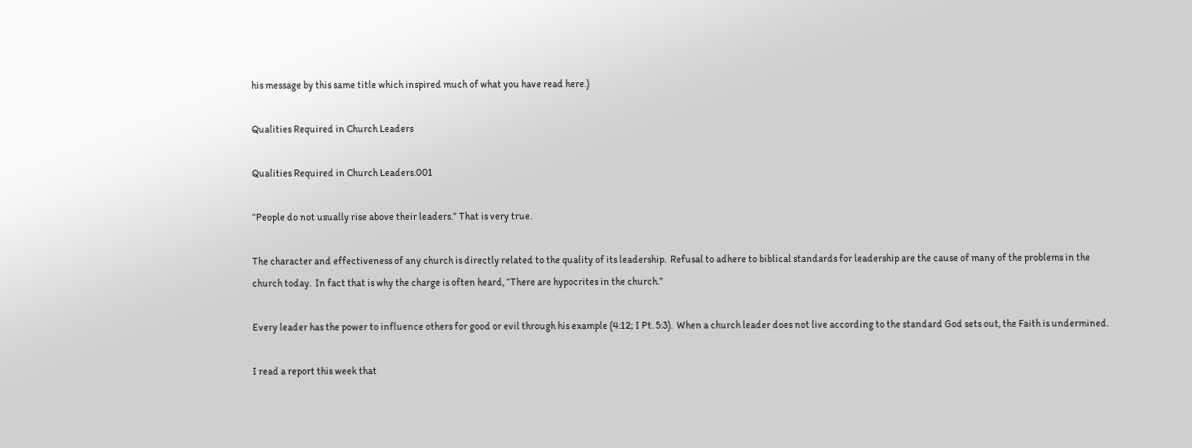his message by this same title which inspired much of what you have read here.)

Qualities Required in Church Leaders

Qualities Required in Church Leaders.001

“People do not usually rise above their leaders.” That is very true.

The character and effectiveness of any church is directly related to the quality of its leadership.  Refusal to adhere to biblical standards for leadership are the cause of many of the problems in the church today.  In fact that is why the charge is often heard, “There are hypocrites in the church.”

Every leader has the power to influence others for good or evil through his example (4:12; I Pt. 5:3).  When a church leader does not live according to the standard God sets out, the Faith is undermined.

I read a report this week that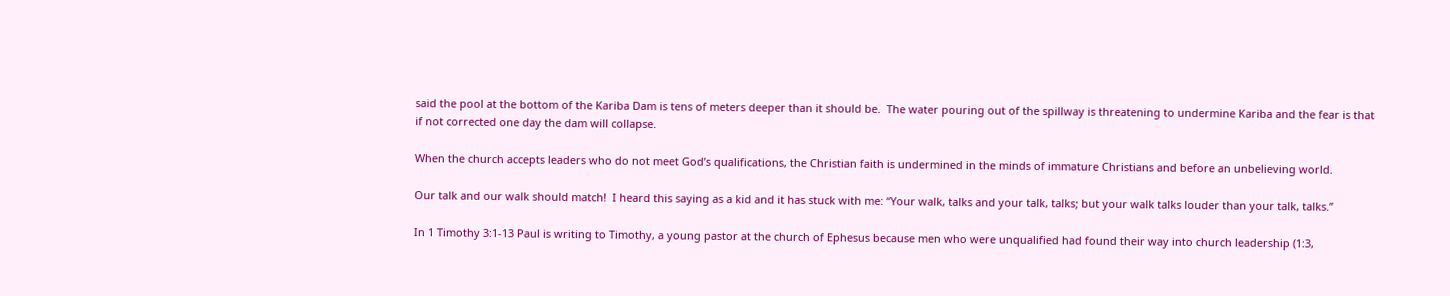said the pool at the bottom of the Kariba Dam is tens of meters deeper than it should be.  The water pouring out of the spillway is threatening to undermine Kariba and the fear is that if not corrected one day the dam will collapse.

When the church accepts leaders who do not meet God’s qualifications, the Christian faith is undermined in the minds of immature Christians and before an unbelieving world.

Our talk and our walk should match!  I heard this saying as a kid and it has stuck with me: “Your walk, talks and your talk, talks; but your walk talks louder than your talk, talks.”

In 1 Timothy 3:1-13 Paul is writing to Timothy, a young pastor at the church of Ephesus because men who were unqualified had found their way into church leadership (1:3,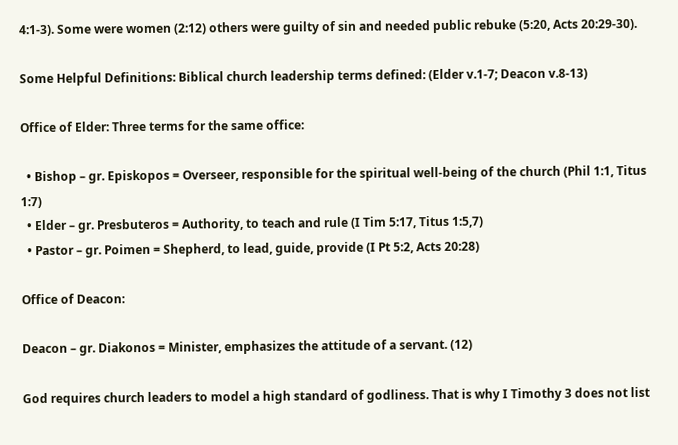4:1-3). Some were women (2:12) others were guilty of sin and needed public rebuke (5:20, Acts 20:29-30).

Some Helpful Definitions: Biblical church leadership terms defined: (Elder v.1-7; Deacon v.8-13)

Office of Elder: Three terms for the same office:

  • Bishop – gr. Episkopos = Overseer, responsible for the spiritual well-being of the church (Phil 1:1, Titus 1:7)
  • Elder – gr. Presbuteros = Authority, to teach and rule (I Tim 5:17, Titus 1:5,7)
  • Pastor – gr. Poimen = Shepherd, to lead, guide, provide (I Pt 5:2, Acts 20:28)

Office of Deacon:

Deacon – gr. Diakonos = Minister, emphasizes the attitude of a servant. (12)

God requires church leaders to model a high standard of godliness. That is why I Timothy 3 does not list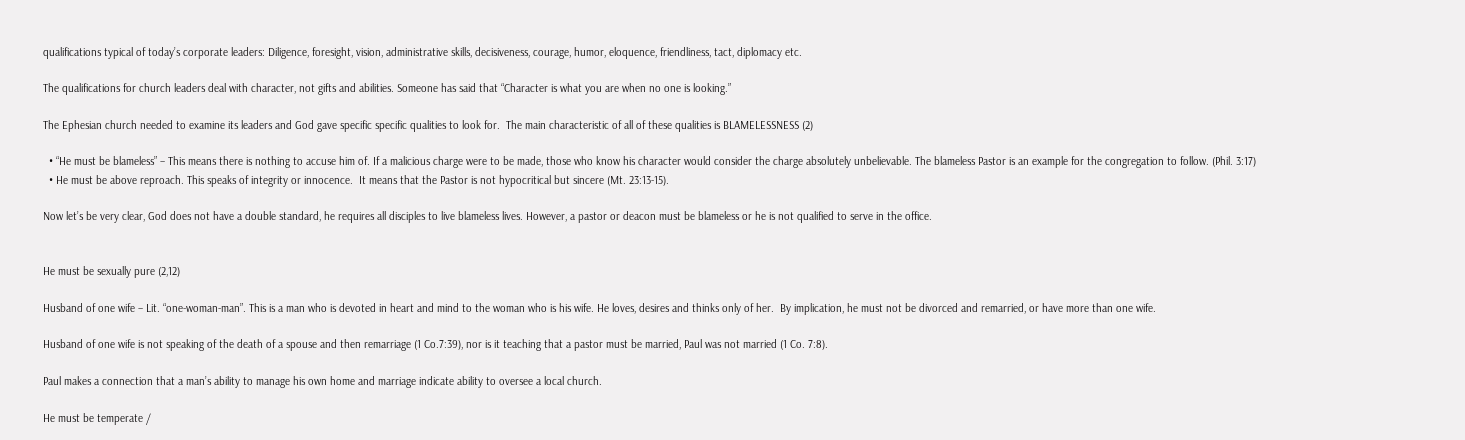qualifications typical of today’s corporate leaders: Diligence, foresight, vision, administrative skills, decisiveness, courage, humor, eloquence, friendliness, tact, diplomacy etc.

The qualifications for church leaders deal with character, not gifts and abilities. Someone has said that “Character is what you are when no one is looking.”

The Ephesian church needed to examine its leaders and God gave specific specific qualities to look for.  The main characteristic of all of these qualities is BLAMELESSNESS (2)

  • “He must be blameless” – This means there is nothing to accuse him of. If a malicious charge were to be made, those who know his character would consider the charge absolutely unbelievable. The blameless Pastor is an example for the congregation to follow. (Phil. 3:17)
  • He must be above reproach. This speaks of integrity or innocence.  It means that the Pastor is not hypocritical but sincere (Mt. 23:13-15).

Now let’s be very clear, God does not have a double standard, he requires all disciples to live blameless lives. However, a pastor or deacon must be blameless or he is not qualified to serve in the office.


He must be sexually pure (2,12)

Husband of one wife – Lit. “one-woman-man”. This is a man who is devoted in heart and mind to the woman who is his wife. He loves, desires and thinks only of her.  By implication, he must not be divorced and remarried, or have more than one wife.

Husband of one wife is not speaking of the death of a spouse and then remarriage (1 Co.7:39), nor is it teaching that a pastor must be married, Paul was not married (1 Co. 7:8).

Paul makes a connection that a man’s ability to manage his own home and marriage indicate ability to oversee a local church.

He must be temperate /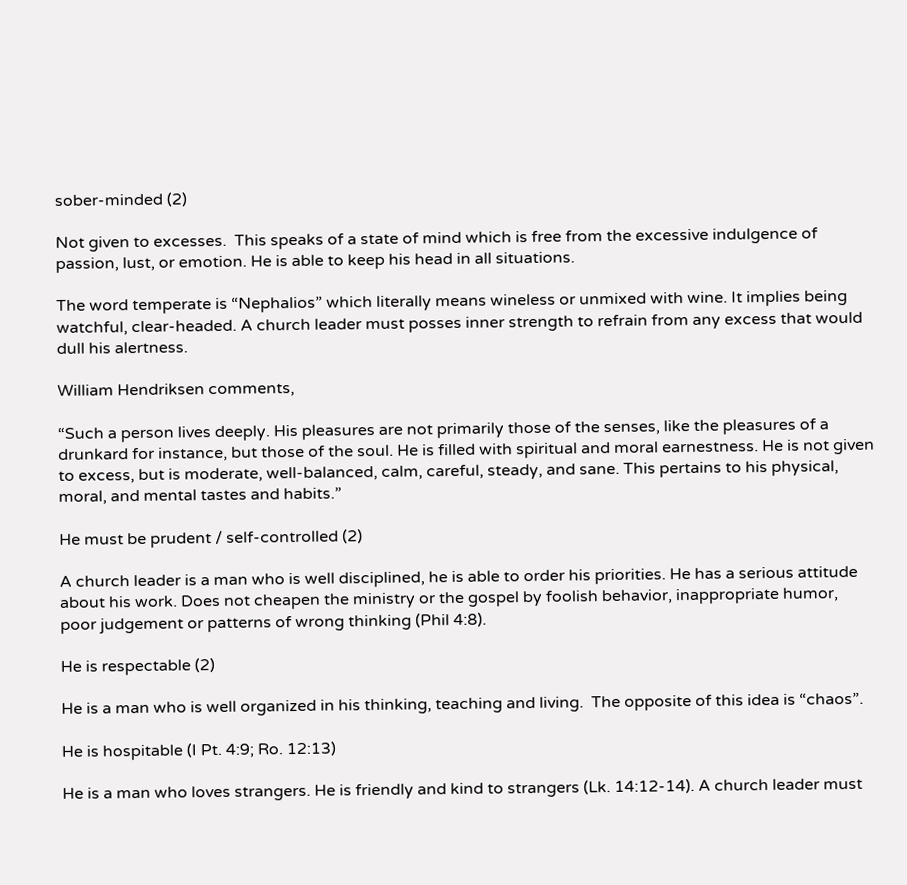sober-minded (2)

Not given to excesses.  This speaks of a state of mind which is free from the excessive indulgence of passion, lust, or emotion. He is able to keep his head in all situations.

The word temperate is “Nephalios” which literally means wineless or unmixed with wine. It implies being watchful, clear-headed. A church leader must posses inner strength to refrain from any excess that would dull his alertness.

William Hendriksen comments,

“Such a person lives deeply. His pleasures are not primarily those of the senses, like the pleasures of a drunkard for instance, but those of the soul. He is filled with spiritual and moral earnestness. He is not given to excess, but is moderate, well-balanced, calm, careful, steady, and sane. This pertains to his physical, moral, and mental tastes and habits.”

He must be prudent / self-controlled (2)

A church leader is a man who is well disciplined, he is able to order his priorities. He has a serious attitude about his work. Does not cheapen the ministry or the gospel by foolish behavior, inappropriate humor, poor judgement or patterns of wrong thinking (Phil 4:8).

He is respectable (2)

He is a man who is well organized in his thinking, teaching and living.  The opposite of this idea is “chaos”.

He is hospitable (I Pt. 4:9; Ro. 12:13)

He is a man who loves strangers. He is friendly and kind to strangers (Lk. 14:12-14). A church leader must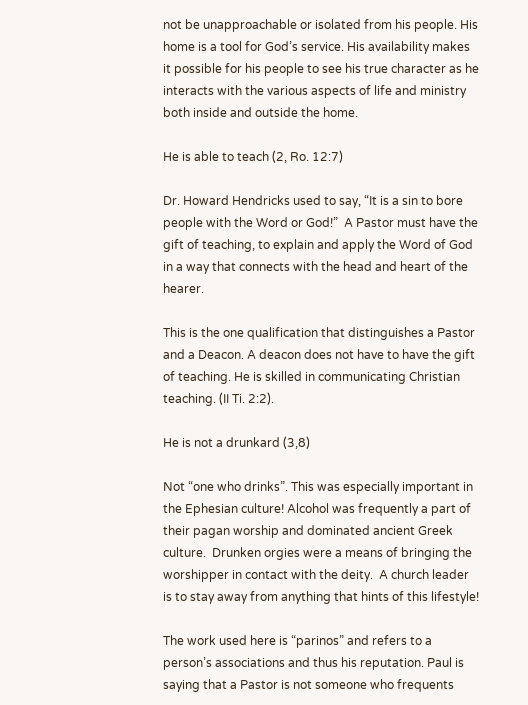not be unapproachable or isolated from his people. His home is a tool for God’s service. His availability makes it possible for his people to see his true character as he interacts with the various aspects of life and ministry both inside and outside the home.

He is able to teach (2, Ro. 12:7)

Dr. Howard Hendricks used to say, “It is a sin to bore people with the Word or God!”  A Pastor must have the gift of teaching, to explain and apply the Word of God in a way that connects with the head and heart of the hearer.

This is the one qualification that distinguishes a Pastor and a Deacon. A deacon does not have to have the gift of teaching. He is skilled in communicating Christian teaching. (II Ti. 2:2).

He is not a drunkard (3,8)

Not “one who drinks”. This was especially important in the Ephesian culture! Alcohol was frequently a part of their pagan worship and dominated ancient Greek culture.  Drunken orgies were a means of bringing the worshipper in contact with the deity.  A church leader is to stay away from anything that hints of this lifestyle!

The work used here is “parinos” and refers to a person’s associations and thus his reputation. Paul is saying that a Pastor is not someone who frequents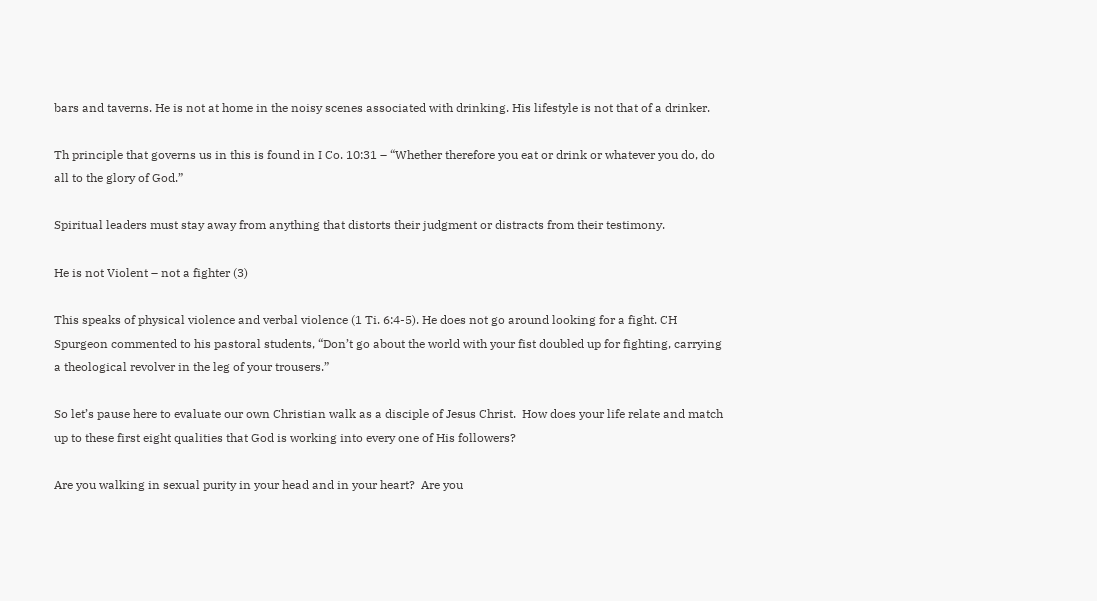bars and taverns. He is not at home in the noisy scenes associated with drinking. His lifestyle is not that of a drinker.

Th principle that governs us in this is found in I Co. 10:31 – “Whether therefore you eat or drink or whatever you do, do all to the glory of God.”

Spiritual leaders must stay away from anything that distorts their judgment or distracts from their testimony.

He is not Violent – not a fighter (3)

This speaks of physical violence and verbal violence (1 Ti. 6:4-5). He does not go around looking for a fight. CH Spurgeon commented to his pastoral students, “Don’t go about the world with your fist doubled up for fighting, carrying a theological revolver in the leg of your trousers.”

So let’s pause here to evaluate our own Christian walk as a disciple of Jesus Christ.  How does your life relate and match up to these first eight qualities that God is working into every one of His followers?

Are you walking in sexual purity in your head and in your heart?  Are you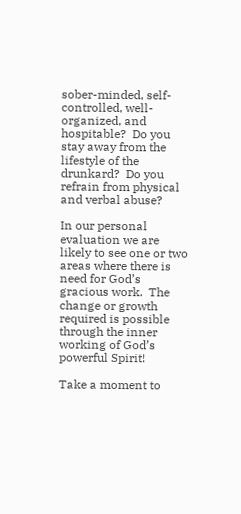sober-minded, self-controlled, well-organized, and hospitable?  Do you stay away from the lifestyle of the drunkard?  Do you refrain from physical and verbal abuse?

In our personal evaluation we are likely to see one or two areas where there is need for God’s gracious work.  The change or growth required is possible through the inner working of God’s powerful Spirit!

Take a moment to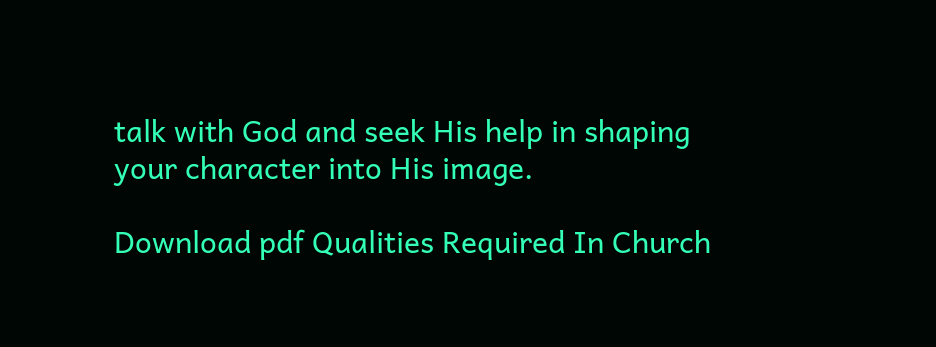talk with God and seek His help in shaping your character into His image.

Download pdf Qualities Required In Church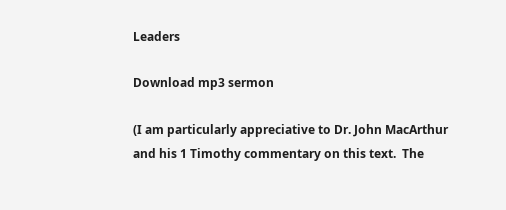Leaders

Download mp3 sermon

(I am particularly appreciative to Dr. John MacArthur and his 1 Timothy commentary on this text.  The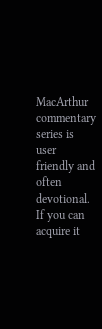MacArthur commentary series is user friendly and often devotional.  If you can acquire it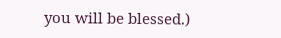you will be blessed.)